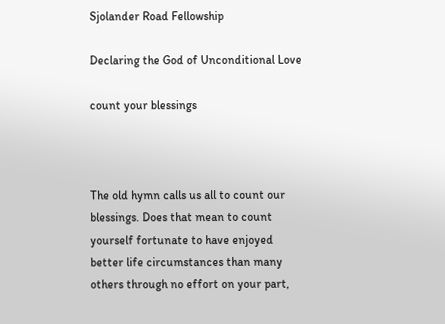Sjolander Road Fellowship

Declaring the God of Unconditional Love

count your blessings



The old hymn calls us all to count our blessings. Does that mean to count yourself fortunate to have enjoyed better life circumstances than many others through no effort on your part,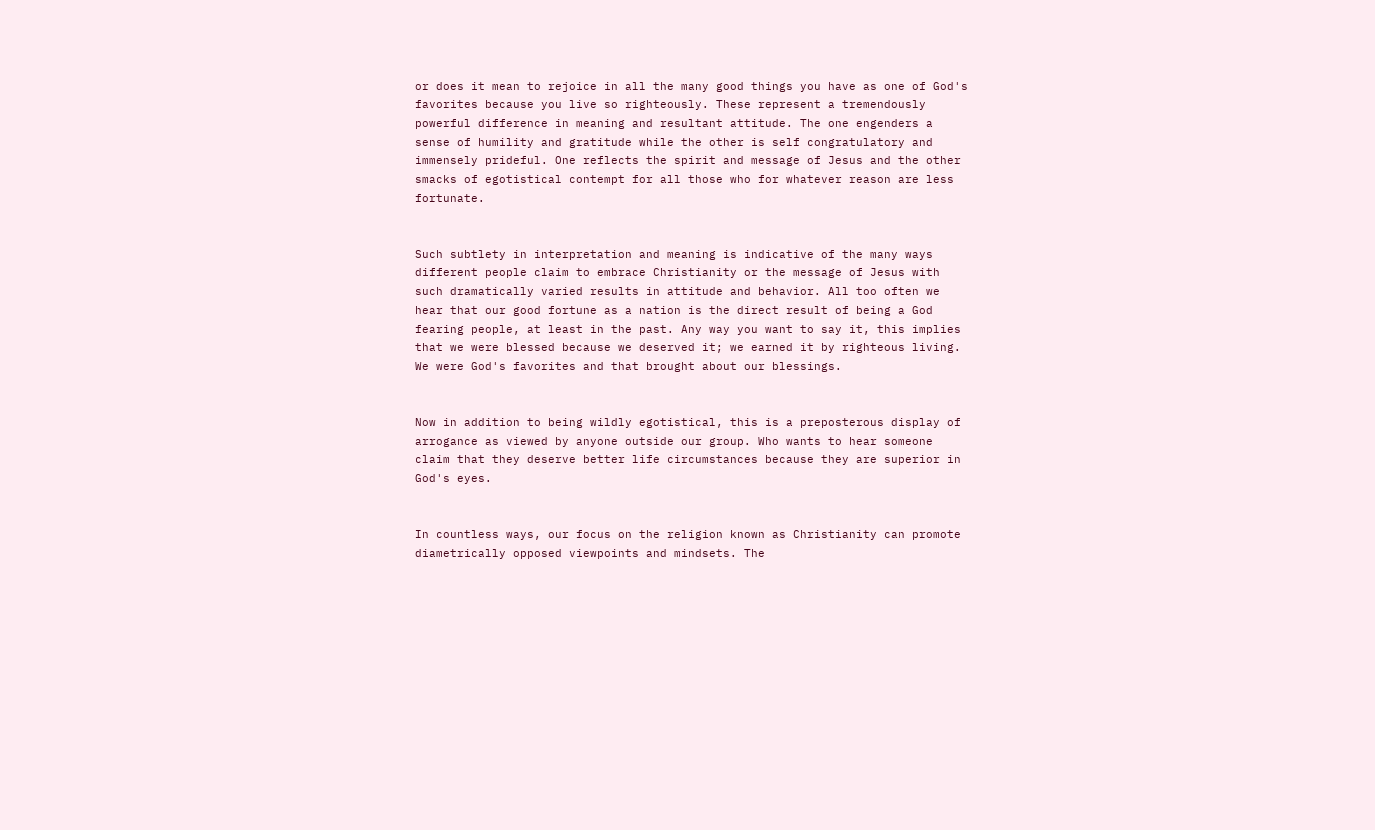or does it mean to rejoice in all the many good things you have as one of God's favorites because you live so righteously. These represent a tremendously powerful difference in meaning and resultant attitude. The one engenders a sense of humility and gratitude while the other is self congratulatory and immensely prideful. One reflects the spirit and message of Jesus and the other smacks of egotistical contempt for all those who for whatever reason are less fortunate.


Such subtlety in interpretation and meaning is indicative of the many ways different people claim to embrace Christianity or the message of Jesus with such dramatically varied results in attitude and behavior. All too often we hear that our good fortune as a nation is the direct result of being a God fearing people, at least in the past. Any way you want to say it, this implies that we were blessed because we deserved it; we earned it by righteous living. We were God's favorites and that brought about our blessings.


Now in addition to being wildly egotistical, this is a preposterous display of arrogance as viewed by anyone outside our group. Who wants to hear someone claim that they deserve better life circumstances because they are superior in God's eyes.


In countless ways, our focus on the religion known as Christianity can promote diametrically opposed viewpoints and mindsets. The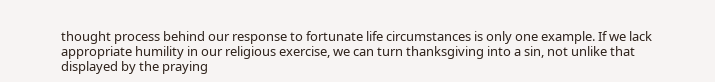thought process behind our response to fortunate life circumstances is only one example. If we lack appropriate humility in our religious exercise, we can turn thanksgiving into a sin, not unlike that displayed by the praying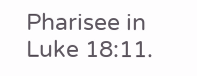Pharisee in Luke 18:11.